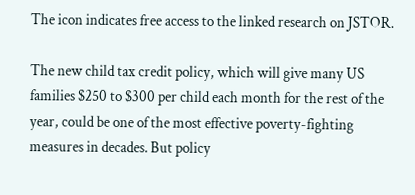The icon indicates free access to the linked research on JSTOR.

The new child tax credit policy, which will give many US families $250 to $300 per child each month for the rest of the year, could be one of the most effective poverty-fighting measures in decades. But policy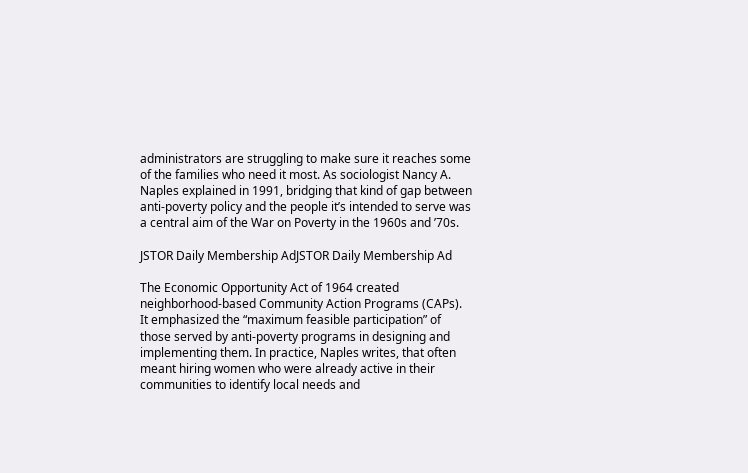administrators are struggling to make sure it reaches some of the families who need it most. As sociologist Nancy A. Naples explained in 1991, bridging that kind of gap between anti-poverty policy and the people it’s intended to serve was a central aim of the War on Poverty in the 1960s and ’70s.

JSTOR Daily Membership AdJSTOR Daily Membership Ad

The Economic Opportunity Act of 1964 created neighborhood-based Community Action Programs (CAPs). It emphasized the “maximum feasible participation” of those served by anti-poverty programs in designing and implementing them. In practice, Naples writes, that often meant hiring women who were already active in their communities to identify local needs and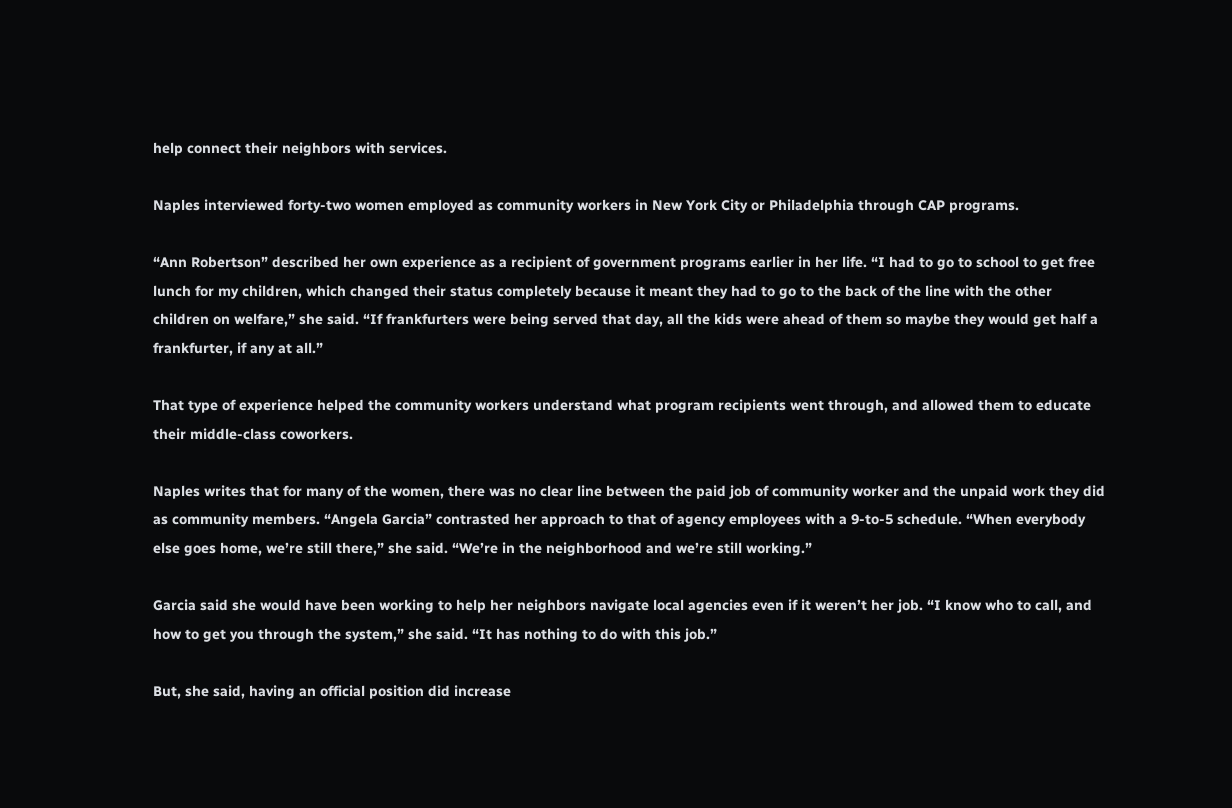help connect their neighbors with services.

Naples interviewed forty-two women employed as community workers in New York City or Philadelphia through CAP programs.

“Ann Robertson” described her own experience as a recipient of government programs earlier in her life. “I had to go to school to get free lunch for my children, which changed their status completely because it meant they had to go to the back of the line with the other children on welfare,” she said. “If frankfurters were being served that day, all the kids were ahead of them so maybe they would get half a frankfurter, if any at all.”

That type of experience helped the community workers understand what program recipients went through, and allowed them to educate their middle-class coworkers.

Naples writes that for many of the women, there was no clear line between the paid job of community worker and the unpaid work they did as community members. “Angela Garcia” contrasted her approach to that of agency employees with a 9-to-5 schedule. “When everybody else goes home, we’re still there,” she said. “We’re in the neighborhood and we’re still working.”

Garcia said she would have been working to help her neighbors navigate local agencies even if it weren’t her job. “I know who to call, and how to get you through the system,” she said. “It has nothing to do with this job.”

But, she said, having an official position did increase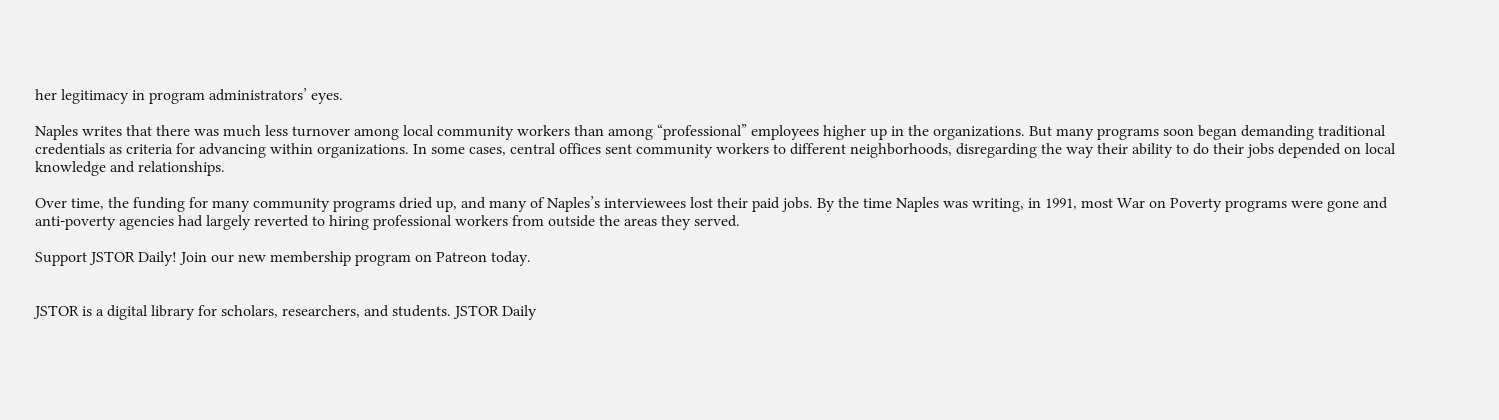her legitimacy in program administrators’ eyes.

Naples writes that there was much less turnover among local community workers than among “professional” employees higher up in the organizations. But many programs soon began demanding traditional credentials as criteria for advancing within organizations. In some cases, central offices sent community workers to different neighborhoods, disregarding the way their ability to do their jobs depended on local knowledge and relationships.

Over time, the funding for many community programs dried up, and many of Naples’s interviewees lost their paid jobs. By the time Naples was writing, in 1991, most War on Poverty programs were gone and anti-poverty agencies had largely reverted to hiring professional workers from outside the areas they served.

Support JSTOR Daily! Join our new membership program on Patreon today.


JSTOR is a digital library for scholars, researchers, and students. JSTOR Daily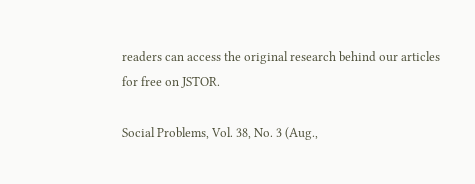readers can access the original research behind our articles for free on JSTOR.

Social Problems, Vol. 38, No. 3 (Aug.,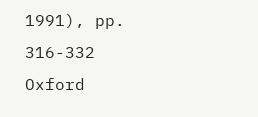1991), pp. 316-332
Oxford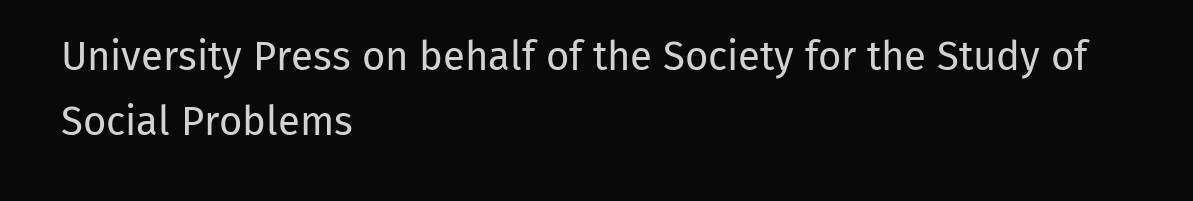University Press on behalf of the Society for the Study of Social Problems